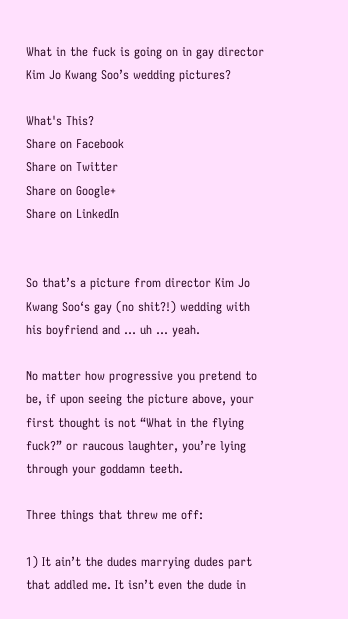What in the fuck is going on in gay director Kim Jo Kwang Soo’s wedding pictures?

What's This?
Share on Facebook
Share on Twitter
Share on Google+
Share on LinkedIn


So that’s a picture from director Kim Jo Kwang Soo‘s gay (no shit?!) wedding with his boyfriend and … uh … yeah.

No matter how progressive you pretend to be, if upon seeing the picture above, your first thought is not “What in the flying fuck?” or raucous laughter, you’re lying through your goddamn teeth.

Three things that threw me off:

1) It ain’t the dudes marrying dudes part that addled me. It isn’t even the dude in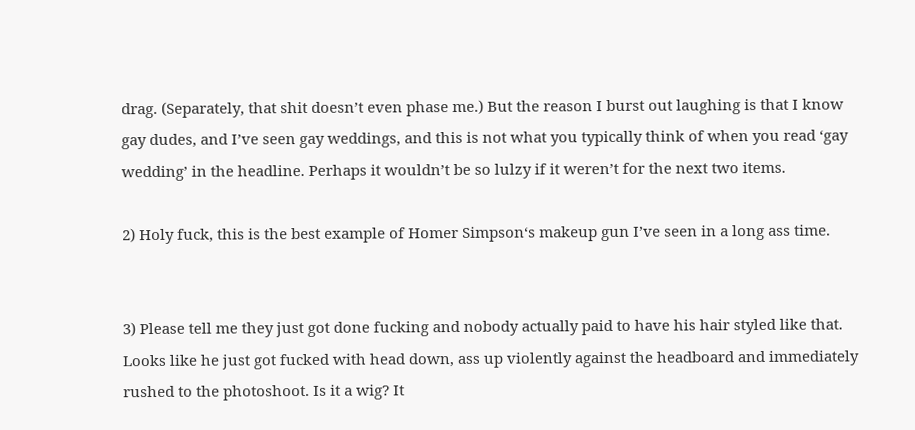drag. (Separately, that shit doesn’t even phase me.) But the reason I burst out laughing is that I know gay dudes, and I’ve seen gay weddings, and this is not what you typically think of when you read ‘gay wedding’ in the headline. Perhaps it wouldn’t be so lulzy if it weren’t for the next two items.

2) Holy fuck, this is the best example of Homer Simpson‘s makeup gun I’ve seen in a long ass time.


3) Please tell me they just got done fucking and nobody actually paid to have his hair styled like that. Looks like he just got fucked with head down, ass up violently against the headboard and immediately rushed to the photoshoot. Is it a wig? It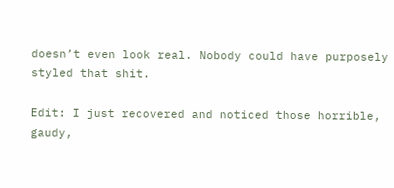doesn’t even look real. Nobody could have purposely styled that shit.

Edit: I just recovered and noticed those horrible, gaudy,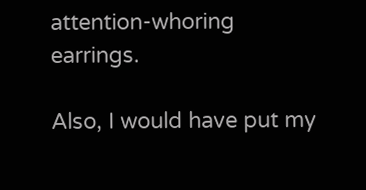attention-whoring earrings.

Also, I would have put my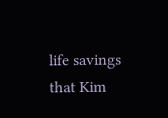life savings that Kim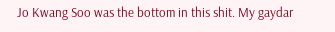Jo Kwang Soo was the bottom in this shit. My gaydar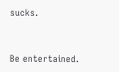sucks.


Be entertained.